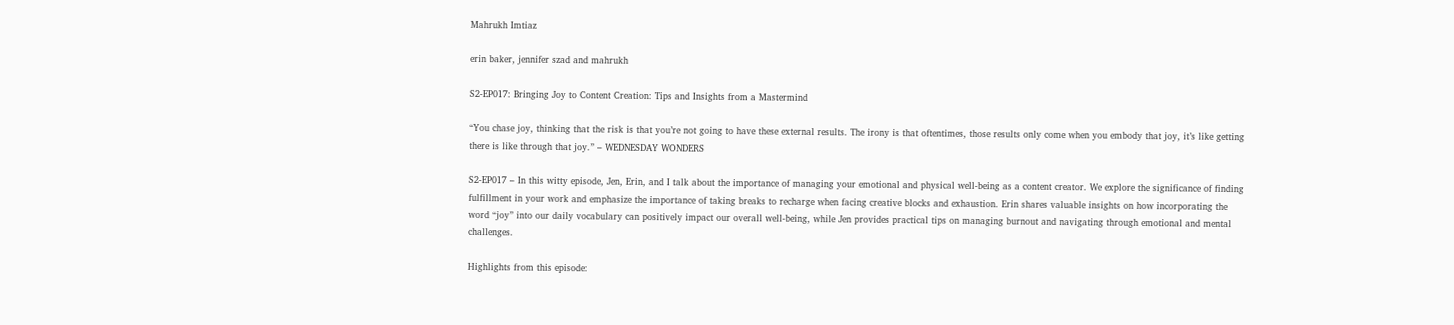Mahrukh Imtiaz

erin baker, jennifer szad and mahrukh

S2-EP017: Bringing Joy to Content Creation: Tips and Insights from a Mastermind

“You chase joy, thinking that the risk is that you’re not going to have these external results. The irony is that oftentimes, those results only come when you embody that joy, it’s like getting there is like through that joy.” – WEDNESDAY WONDERS

S2-EP017 – In this witty episode, Jen, Erin, and I talk about the importance of managing your emotional and physical well-being as a content creator. We explore the significance of finding fulfillment in your work and emphasize the importance of taking breaks to recharge when facing creative blocks and exhaustion. Erin shares valuable insights on how incorporating the word “joy” into our daily vocabulary can positively impact our overall well-being, while Jen provides practical tips on managing burnout and navigating through emotional and mental challenges.

Highlights from this episode: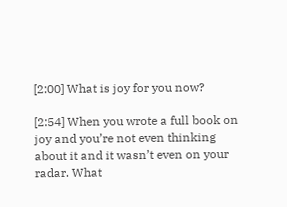[2:00] What is joy for you now?

[2:54] When you wrote a full book on joy and you’re not even thinking about it and it wasn’t even on your radar. What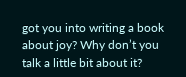got you into writing a book about joy? Why don’t you talk a little bit about it?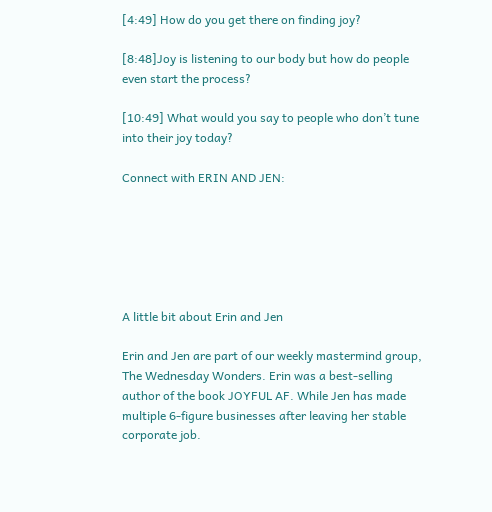[4:49] How do you get there on finding joy?

[8:48]Joy is listening to our body but how do people even start the process?

[10:49] What would you say to people who don’t tune into their joy today?

Connect with ERIN AND JEN:






A little bit about Erin and Jen

Erin and Jen are part of our weekly mastermind group, The Wednesday Wonders. Erin was a best-selling author of the book JOYFUL AF. While Jen has made multiple 6-figure businesses after leaving her stable corporate job.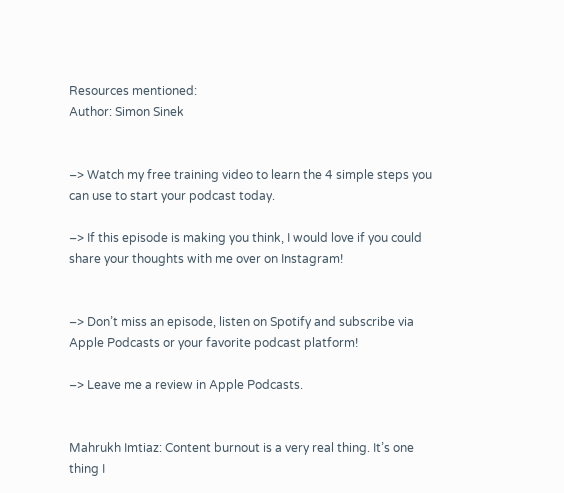Resources mentioned:
Author: Simon Sinek


–> Watch my free training video to learn the 4 simple steps you can use to start your podcast today.

–> If this episode is making you think, I would love if you could share your thoughts with me over on Instagram!


–> Don’t miss an episode, listen on Spotify and subscribe via Apple Podcasts or your favorite podcast platform!

–> Leave me a review in Apple Podcasts.


Mahrukh Imtiaz: Content burnout is a very real thing. It’s one thing I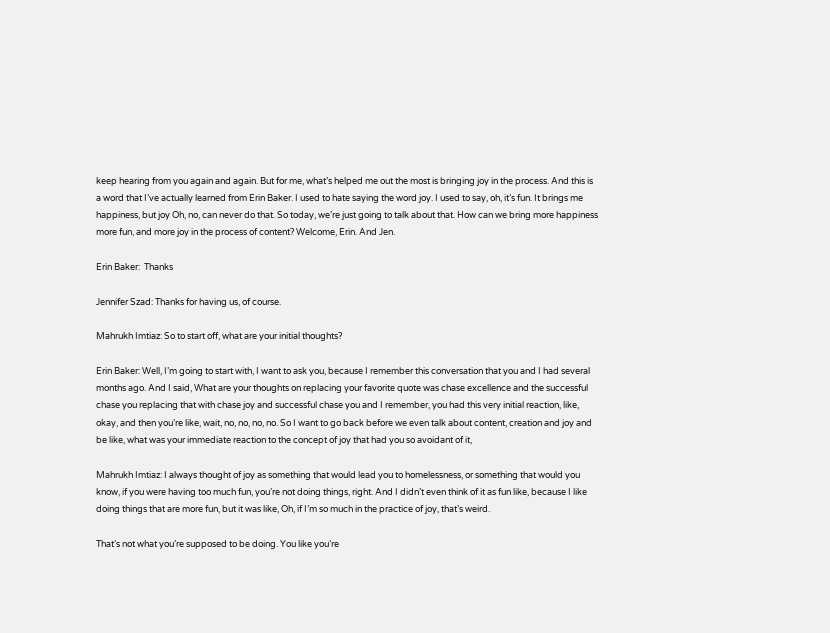keep hearing from you again and again. But for me, what’s helped me out the most is bringing joy in the process. And this is a word that I’ve actually learned from Erin Baker. I used to hate saying the word joy. I used to say, oh, it’s fun. It brings me happiness, but joy Oh, no, can never do that. So today, we’re just going to talk about that. How can we bring more happiness more fun, and more joy in the process of content? Welcome, Erin. And Jen.

Erin Baker:  Thanks

Jennifer Szad: Thanks for having us, of course.

Mahrukh Imtiaz: So to start off, what are your initial thoughts?

Erin Baker: Well, I’m going to start with, I want to ask you, because I remember this conversation that you and I had several months ago. And I said, What are your thoughts on replacing your favorite quote was chase excellence and the successful chase you replacing that with chase joy and successful chase you and I remember, you had this very initial reaction, like, okay, and then you’re like, wait, no, no, no, no. So I want to go back before we even talk about content, creation and joy and be like, what was your immediate reaction to the concept of joy that had you so avoidant of it,

Mahrukh Imtiaz: I always thought of joy as something that would lead you to homelessness, or something that would you know, if you were having too much fun, you’re not doing things, right. And I didn’t even think of it as fun like, because I like doing things that are more fun, but it was like, Oh, if I’m so much in the practice of joy, that’s weird.

That’s not what you’re supposed to be doing. You like you’re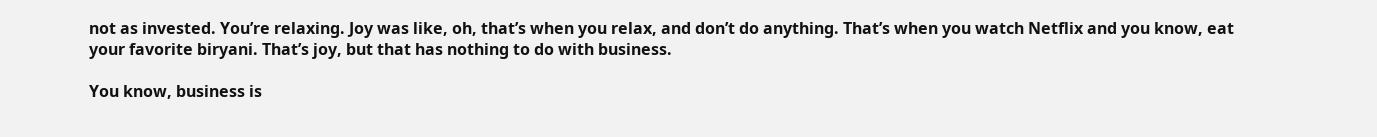not as invested. You’re relaxing. Joy was like, oh, that’s when you relax, and don’t do anything. That’s when you watch Netflix and you know, eat your favorite biryani. That’s joy, but that has nothing to do with business.

You know, business is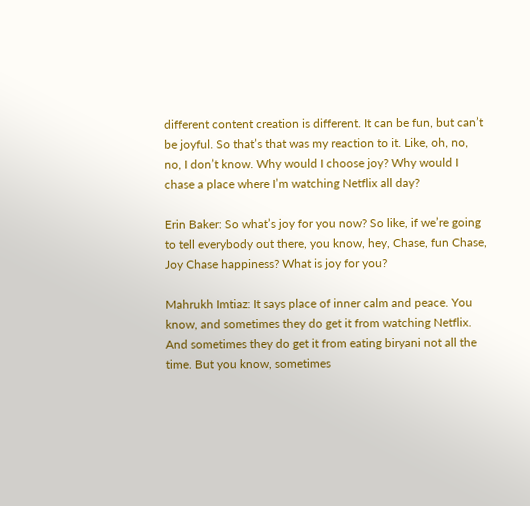different content creation is different. It can be fun, but can’t be joyful. So that’s that was my reaction to it. Like, oh, no, no, I don’t know. Why would I choose joy? Why would I chase a place where I’m watching Netflix all day?

Erin Baker: So what’s joy for you now? So like, if we’re going to tell everybody out there, you know, hey, Chase, fun Chase, Joy Chase happiness? What is joy for you?

Mahrukh Imtiaz: It says place of inner calm and peace. You know, and sometimes they do get it from watching Netflix. And sometimes they do get it from eating biryani not all the time. But you know, sometimes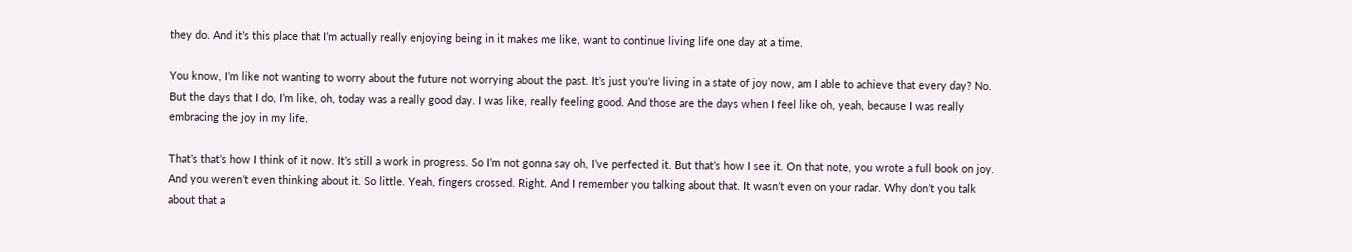they do. And it’s this place that I’m actually really enjoying being in it makes me like, want to continue living life one day at a time.

You know, I’m like not wanting to worry about the future not worrying about the past. It’s just you’re living in a state of joy now, am I able to achieve that every day? No. But the days that I do, I’m like, oh, today was a really good day. I was like, really feeling good. And those are the days when I feel like oh, yeah, because I was really embracing the joy in my life.

That’s that’s how I think of it now. It’s still a work in progress. So I’m not gonna say oh, I’ve perfected it. But that’s how I see it. On that note, you wrote a full book on joy. And you weren’t even thinking about it. So little. Yeah, fingers crossed. Right. And I remember you talking about that. It wasn’t even on your radar. Why don’t you talk about that a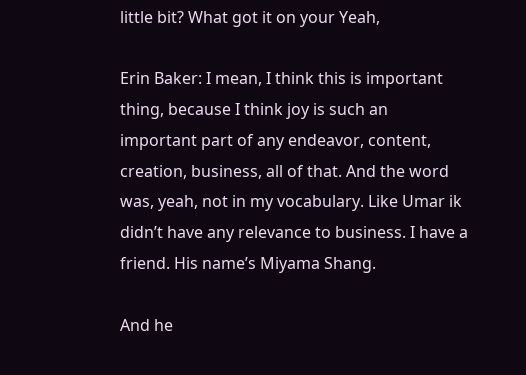little bit? What got it on your Yeah,

Erin Baker: I mean, I think this is important thing, because I think joy is such an important part of any endeavor, content, creation, business, all of that. And the word was, yeah, not in my vocabulary. Like Umar ik didn’t have any relevance to business. I have a friend. His name’s Miyama Shang.

And he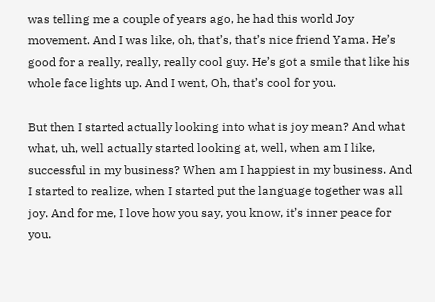was telling me a couple of years ago, he had this world Joy movement. And I was like, oh, that’s, that’s nice friend Yama. He’s good for a really, really, really cool guy. He’s got a smile that like his whole face lights up. And I went, Oh, that’s cool for you.

But then I started actually looking into what is joy mean? And what what, uh, well actually started looking at, well, when am I like, successful in my business? When am I happiest in my business. And I started to realize, when I started put the language together was all joy. And for me, I love how you say, you know, it’s inner peace for you.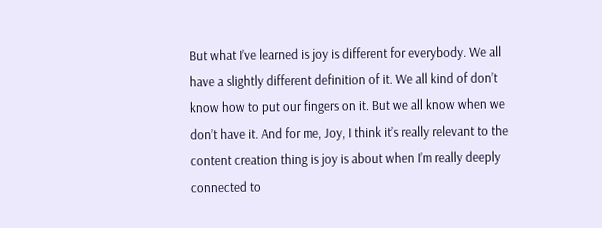But what I’ve learned is joy is different for everybody. We all have a slightly different definition of it. We all kind of don’t know how to put our fingers on it. But we all know when we don’t have it. And for me, Joy, I think it’s really relevant to the content creation thing is joy is about when I’m really deeply connected to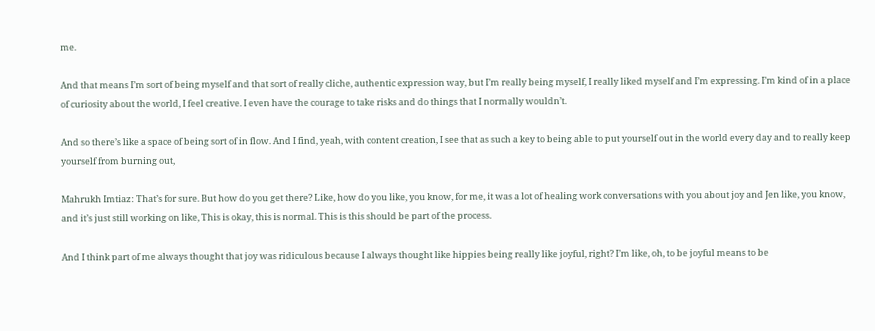me.

And that means I’m sort of being myself and that sort of really cliche, authentic expression way, but I’m really being myself, I really liked myself and I’m expressing. I’m kind of in a place of curiosity about the world, I feel creative. I even have the courage to take risks and do things that I normally wouldn’t.

And so there’s like a space of being sort of in flow. And I find, yeah, with content creation, I see that as such a key to being able to put yourself out in the world every day and to really keep yourself from burning out,

Mahrukh Imtiaz: That’s for sure. But how do you get there? Like, how do you like, you know, for me, it was a lot of healing work conversations with you about joy and Jen like, you know, and it’s just still working on like, This is okay, this is normal. This is this should be part of the process.

And I think part of me always thought that joy was ridiculous because I always thought like hippies being really like joyful, right? I’m like, oh, to be joyful means to be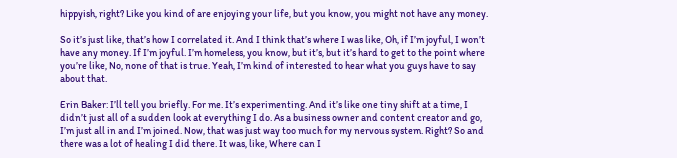hippyish, right? Like you kind of are enjoying your life, but you know, you might not have any money.

So it’s just like, that’s how I correlated it. And I think that’s where I was like, Oh, if I’m joyful, I won’t have any money. If I’m joyful. I’m homeless, you know, but it’s, but it’s hard to get to the point where you’re like, No, none of that is true. Yeah, I’m kind of interested to hear what you guys have to say about that.

Erin Baker: I’ll tell you briefly. For me. It’s experimenting. And it’s like one tiny shift at a time, I didn’t just all of a sudden look at everything I do. As a business owner and content creator and go, I’m just all in and I’m joined. Now, that was just way too much for my nervous system. Right? So and there was a lot of healing I did there. It was, like, Where can I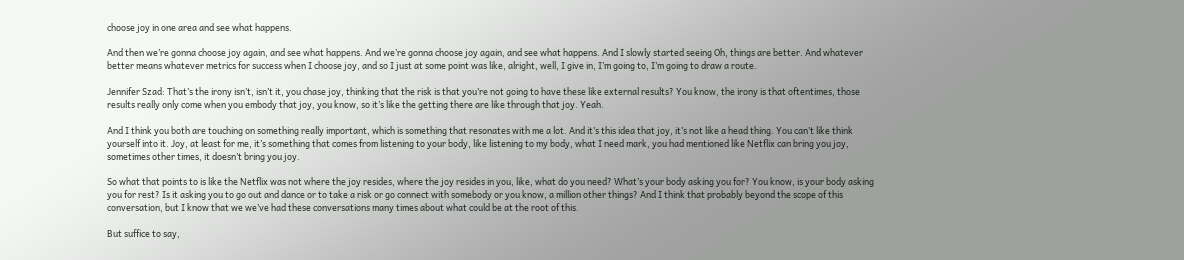choose joy in one area and see what happens.

And then we’re gonna choose joy again, and see what happens. And we’re gonna choose joy again, and see what happens. And I slowly started seeing Oh, things are better. And whatever better means whatever metrics for success when I choose joy, and so I just at some point was like, alright, well, I give in, I’m going to, I’m going to draw a route.

Jennifer Szad: That’s the irony isn’t, isn’t it, you chase joy, thinking that the risk is that you’re not going to have these like external results? You know, the irony is that oftentimes, those results really only come when you embody that joy, you know, so it’s like the getting there are like through that joy. Yeah.

And I think you both are touching on something really important, which is something that resonates with me a lot. And it’s this idea that joy, it’s not like a head thing. You can’t like think yourself into it. Joy, at least for me, it’s something that comes from listening to your body, like listening to my body, what I need mark, you had mentioned like Netflix can bring you joy, sometimes other times, it doesn’t bring you joy.

So what that points to is like the Netflix was not where the joy resides, where the joy resides in you, like, what do you need? What’s your body asking you for? You know, is your body asking you for rest? Is it asking you to go out and dance or to take a risk or go connect with somebody or you know, a million other things? And I think that probably beyond the scope of this conversation, but I know that we we’ve had these conversations many times about what could be at the root of this.

But suffice to say,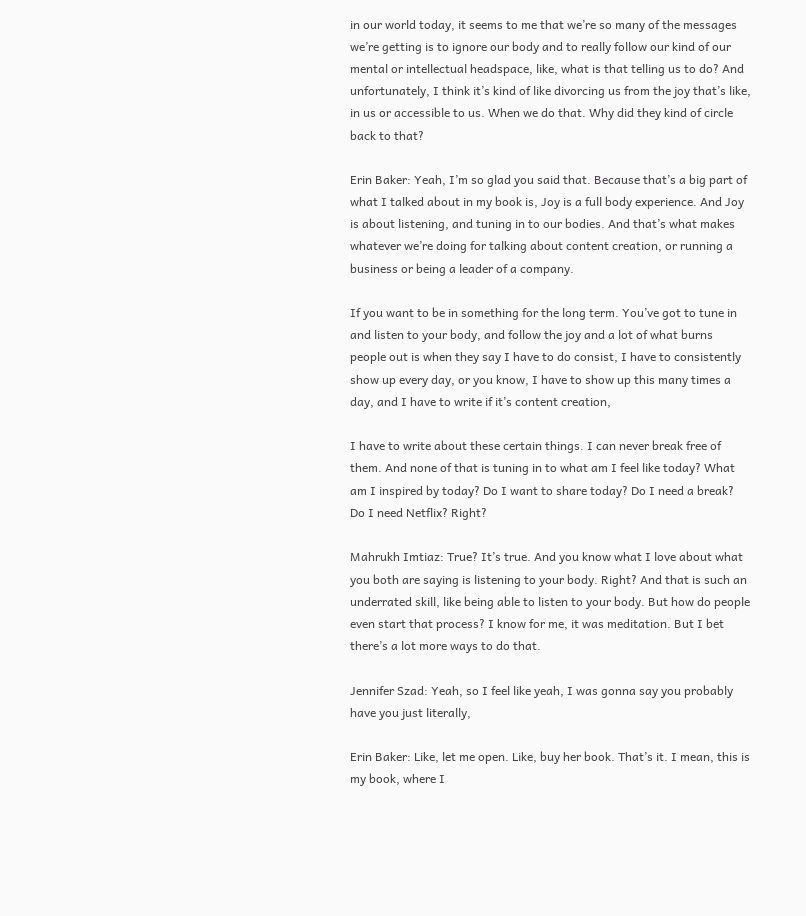in our world today, it seems to me that we’re so many of the messages we’re getting is to ignore our body and to really follow our kind of our mental or intellectual headspace, like, what is that telling us to do? And unfortunately, I think it’s kind of like divorcing us from the joy that’s like, in us or accessible to us. When we do that. Why did they kind of circle back to that?

Erin Baker: Yeah, I’m so glad you said that. Because that’s a big part of what I talked about in my book is, Joy is a full body experience. And Joy is about listening, and tuning in to our bodies. And that’s what makes whatever we’re doing for talking about content creation, or running a business or being a leader of a company.

If you want to be in something for the long term. You’ve got to tune in and listen to your body, and follow the joy and a lot of what burns people out is when they say I have to do consist, I have to consistently show up every day, or you know, I have to show up this many times a day, and I have to write if it’s content creation,

I have to write about these certain things. I can never break free of them. And none of that is tuning in to what am I feel like today? What am I inspired by today? Do I want to share today? Do I need a break? Do I need Netflix? Right?

Mahrukh Imtiaz: True? It’s true. And you know what I love about what you both are saying is listening to your body. Right? And that is such an underrated skill, like being able to listen to your body. But how do people even start that process? I know for me, it was meditation. But I bet there’s a lot more ways to do that.

Jennifer Szad: Yeah, so I feel like yeah, I was gonna say you probably have you just literally,

Erin Baker: Like, let me open. Like, buy her book. That’s it. I mean, this is my book, where I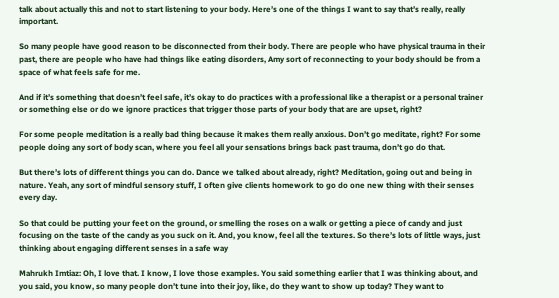talk about actually this and not to start listening to your body. Here’s one of the things I want to say that’s really, really important.

So many people have good reason to be disconnected from their body. There are people who have physical trauma in their past, there are people who have had things like eating disorders, Amy sort of reconnecting to your body should be from a space of what feels safe for me.

And if it’s something that doesn’t feel safe, it’s okay to do practices with a professional like a therapist or a personal trainer or something else or do we ignore practices that trigger those parts of your body that are are upset, right?

For some people meditation is a really bad thing because it makes them really anxious. Don’t go meditate, right? For some people doing any sort of body scan, where you feel all your sensations brings back past trauma, don’t go do that.

But there’s lots of different things you can do. Dance we talked about already, right? Meditation, going out and being in nature. Yeah, any sort of mindful sensory stuff, I often give clients homework to go do one new thing with their senses every day.

So that could be putting your feet on the ground, or smelling the roses on a walk or getting a piece of candy and just focusing on the taste of the candy as you suck on it. And, you know, feel all the textures. So there’s lots of little ways, just thinking about engaging different senses in a safe way

Mahrukh Imtiaz: Oh, I love that. I know, I love those examples. You said something earlier that I was thinking about, and you said, you know, so many people don’t tune into their joy, like, do they want to show up today? They want to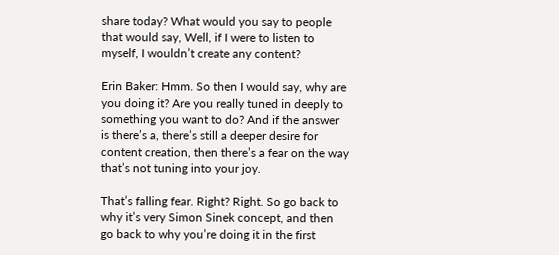share today? What would you say to people that would say, Well, if I were to listen to myself, I wouldn’t create any content?

Erin Baker: Hmm. So then I would say, why are you doing it? Are you really tuned in deeply to something you want to do? And if the answer is there’s a, there’s still a deeper desire for content creation, then there’s a fear on the way that’s not tuning into your joy.

That’s falling fear. Right? Right. So go back to why it’s very Simon Sinek concept, and then go back to why you’re doing it in the first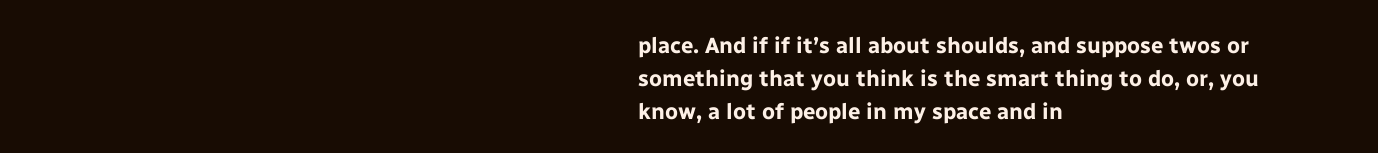place. And if if it’s all about shoulds, and suppose twos or something that you think is the smart thing to do, or, you know, a lot of people in my space and in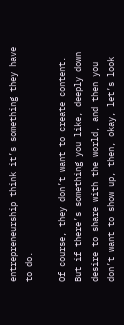entrepreneurship think it’s something they have to do.

Of course, they don’t want to create content. But if there’s something you like, deeply down desire to share with the world, and then you don’t want to show up, then, okay, let’s look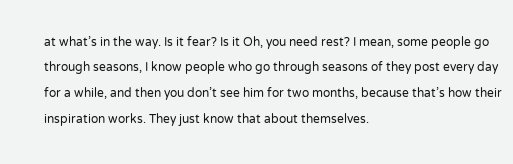at what’s in the way. Is it fear? Is it Oh, you need rest? I mean, some people go through seasons, I know people who go through seasons of they post every day for a while, and then you don’t see him for two months, because that’s how their inspiration works. They just know that about themselves.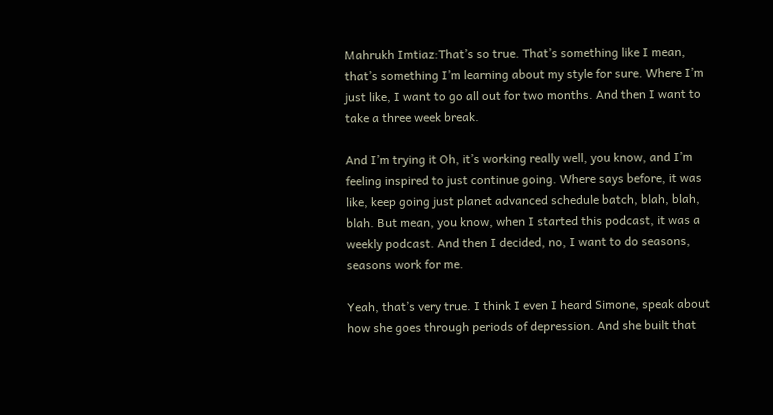Mahrukh Imtiaz:That’s so true. That’s something like I mean, that’s something I’m learning about my style for sure. Where I’m just like, I want to go all out for two months. And then I want to take a three week break.

And I’m trying it Oh, it’s working really well, you know, and I’m feeling inspired to just continue going. Where says before, it was like, keep going just planet advanced schedule batch, blah, blah, blah. But mean, you know, when I started this podcast, it was a weekly podcast. And then I decided, no, I want to do seasons, seasons work for me.

Yeah, that’s very true. I think I even I heard Simone, speak about how she goes through periods of depression. And she built that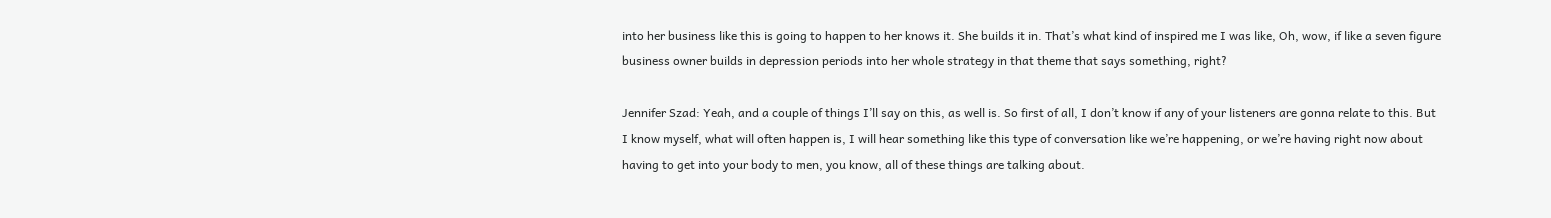into her business like this is going to happen to her knows it. She builds it in. That’s what kind of inspired me I was like, Oh, wow, if like a seven figure business owner builds in depression periods into her whole strategy in that theme that says something, right?

Jennifer Szad: Yeah, and a couple of things I’ll say on this, as well is. So first of all, I don’t know if any of your listeners are gonna relate to this. But I know myself, what will often happen is, I will hear something like this type of conversation like we’re happening, or we’re having right now about having to get into your body to men, you know, all of these things are talking about.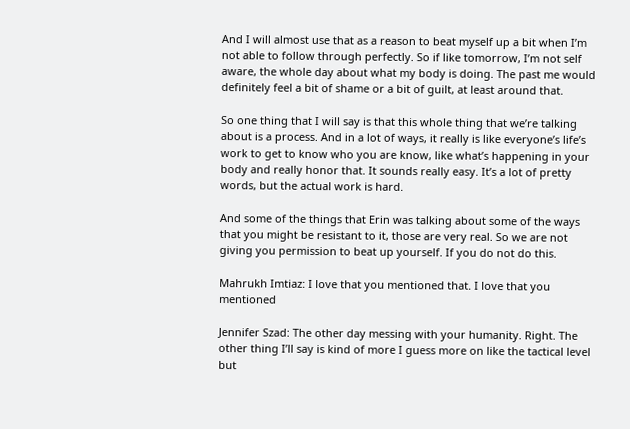And I will almost use that as a reason to beat myself up a bit when I’m not able to follow through perfectly. So if like tomorrow, I’m not self aware, the whole day about what my body is doing. The past me would definitely feel a bit of shame or a bit of guilt, at least around that.

So one thing that I will say is that this whole thing that we’re talking about is a process. And in a lot of ways, it really is like everyone’s life’s work to get to know who you are know, like what’s happening in your body and really honor that. It sounds really easy. It’s a lot of pretty words, but the actual work is hard.

And some of the things that Erin was talking about some of the ways that you might be resistant to it, those are very real. So we are not giving you permission to beat up yourself. If you do not do this.

Mahrukh Imtiaz: I love that you mentioned that. I love that you mentioned

Jennifer Szad: The other day messing with your humanity. Right. The other thing I’ll say is kind of more I guess more on like the tactical level but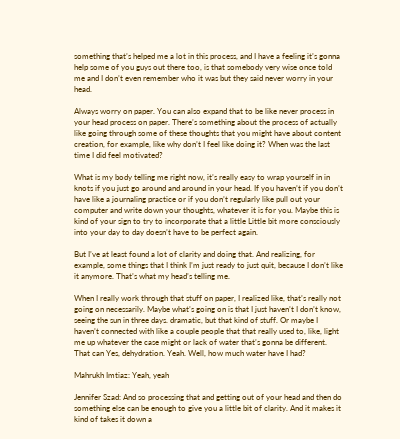something that’s helped me a lot in this process, and I have a feeling it’s gonna help some of you guys out there too, is that somebody very wise once told me and I don’t even remember who it was but they said never worry in your head.

Always worry on paper. You can also expand that to be like never process in your head process on paper. There’s something about the process of actually like going through some of these thoughts that you might have about content creation, for example, like why don’t I feel like doing it? When was the last time I did feel motivated?

What is my body telling me right now, it’s really easy to wrap yourself in in knots if you just go around and around in your head. If you haven’t if you don’t have like a journaling practice or if you don’t regularly like pull out your computer and write down your thoughts, whatever it is for you. Maybe this is kind of your sign to try to incorporate that a little Little bit more consciously into your day to day doesn’t have to be perfect again.

But I’ve at least found a lot of clarity and doing that. And realizing, for example, some things that I think I’m just ready to just quit, because I don’t like it anymore. That’s what my head’s telling me.

When I really work through that stuff on paper, I realized like, that’s really not going on necessarily. Maybe what’s going on is that I just haven’t I don’t know, seeing the sun in three days. dramatic, but that kind of stuff. Or maybe I haven’t connected with like a couple people that that really used to, like, light me up whatever the case might or lack of water that’s gonna be different. That can Yes, dehydration. Yeah. Well, how much water have I had?

Mahrukh Imtiaz: Yeah, yeah

Jennifer Szad: And so processing that and getting out of your head and then do something else can be enough to give you a little bit of clarity. And it makes it kind of takes it down a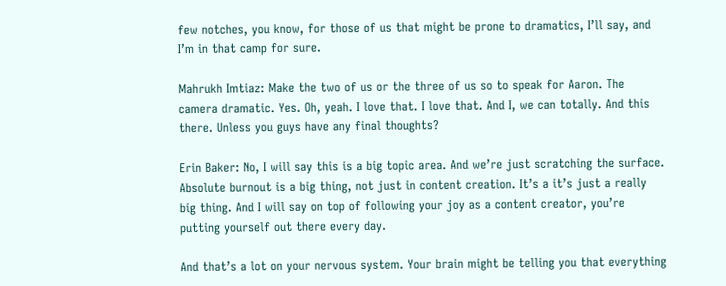few notches, you know, for those of us that might be prone to dramatics, I’ll say, and I’m in that camp for sure.

Mahrukh Imtiaz: Make the two of us or the three of us so to speak for Aaron. The camera dramatic. Yes. Oh, yeah. I love that. I love that. And I, we can totally. And this there. Unless you guys have any final thoughts?

Erin Baker: No, I will say this is a big topic area. And we’re just scratching the surface. Absolute burnout is a big thing, not just in content creation. It’s a it’s just a really big thing. And I will say on top of following your joy as a content creator, you’re putting yourself out there every day.

And that’s a lot on your nervous system. Your brain might be telling you that everything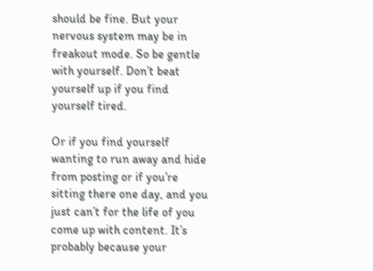should be fine. But your nervous system may be in freakout mode. So be gentle with yourself. Don’t beat yourself up if you find yourself tired.

Or if you find yourself wanting to run away and hide from posting or if you’re sitting there one day, and you just can’t for the life of you come up with content. It’s probably because your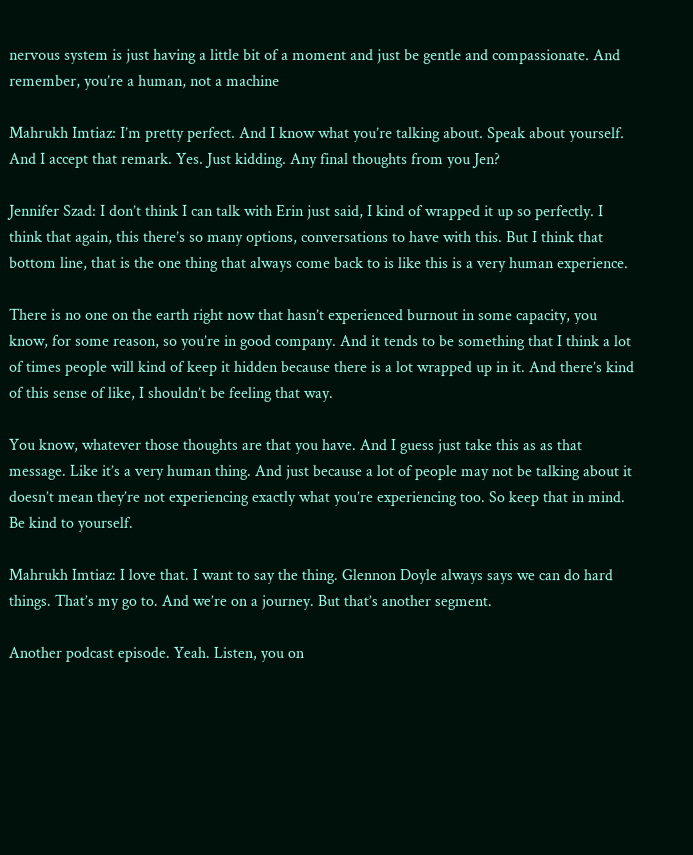nervous system is just having a little bit of a moment and just be gentle and compassionate. And remember, you’re a human, not a machine

Mahrukh Imtiaz: I’m pretty perfect. And I know what you’re talking about. Speak about yourself. And I accept that remark. Yes. Just kidding. Any final thoughts from you Jen?

Jennifer Szad: I don’t think I can talk with Erin just said, I kind of wrapped it up so perfectly. I think that again, this there’s so many options, conversations to have with this. But I think that bottom line, that is the one thing that always come back to is like this is a very human experience.

There is no one on the earth right now that hasn’t experienced burnout in some capacity, you know, for some reason, so you’re in good company. And it tends to be something that I think a lot of times people will kind of keep it hidden because there is a lot wrapped up in it. And there’s kind of this sense of like, I shouldn’t be feeling that way.

You know, whatever those thoughts are that you have. And I guess just take this as as that message. Like it’s a very human thing. And just because a lot of people may not be talking about it doesn’t mean they’re not experiencing exactly what you’re experiencing too. So keep that in mind. Be kind to yourself.

Mahrukh Imtiaz: I love that. I want to say the thing. Glennon Doyle always says we can do hard things. That’s my go to. And we’re on a journey. But that’s another segment.

Another podcast episode. Yeah. Listen, you on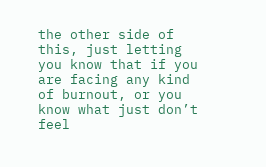the other side of this, just letting you know that if you are facing any kind of burnout, or you know what just don’t feel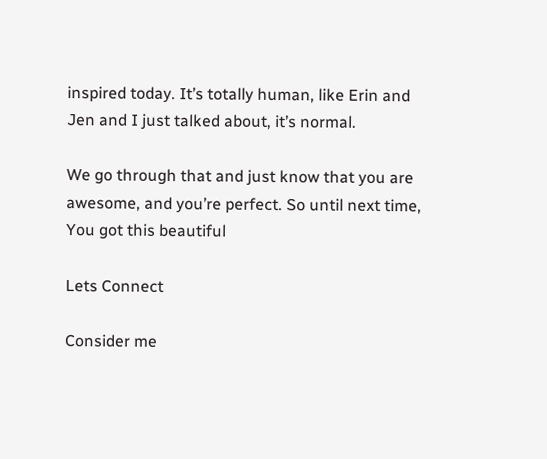inspired today. It’s totally human, like Erin and Jen and I just talked about, it’s normal.

We go through that and just know that you are awesome, and you’re perfect. So until next time, You got this beautiful

Lets Connect

Consider me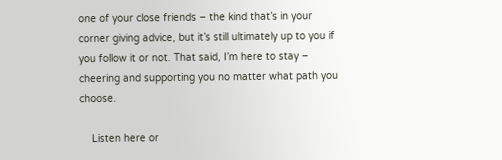one of your close friends – the kind that’s in your corner giving advice, but it’s still ultimately up to you if you follow it or not. That said, I’m here to stay – cheering and supporting you no matter what path you choose.

    Listen here or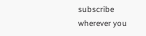subscribe wherever you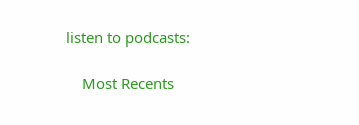listen to podcasts:

    Most Recents